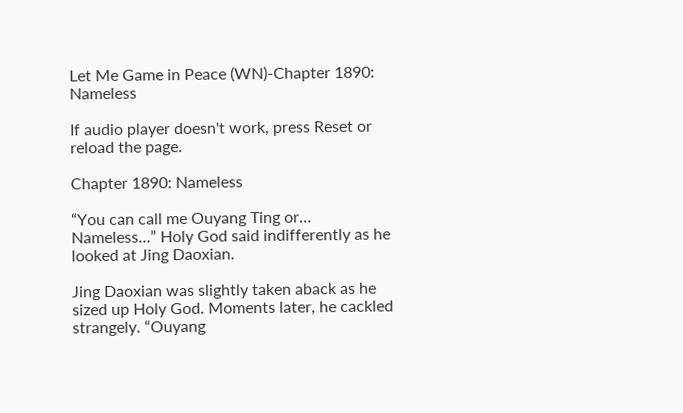Let Me Game in Peace (WN)-Chapter 1890: Nameless

If audio player doesn't work, press Reset or reload the page.

Chapter 1890: Nameless

“You can call me Ouyang Ting or… Nameless…” Holy God said indifferently as he looked at Jing Daoxian.

Jing Daoxian was slightly taken aback as he sized up Holy God. Moments later, he cackled strangely. “Ouyang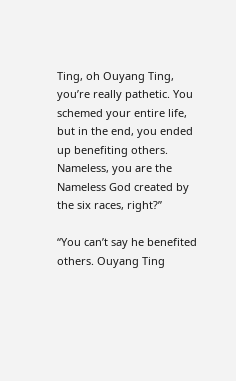Ting, oh Ouyang Ting, you’re really pathetic. You schemed your entire life, but in the end, you ended up benefiting others. Nameless, you are the Nameless God created by the six races, right?”

“You can’t say he benefited others. Ouyang Ting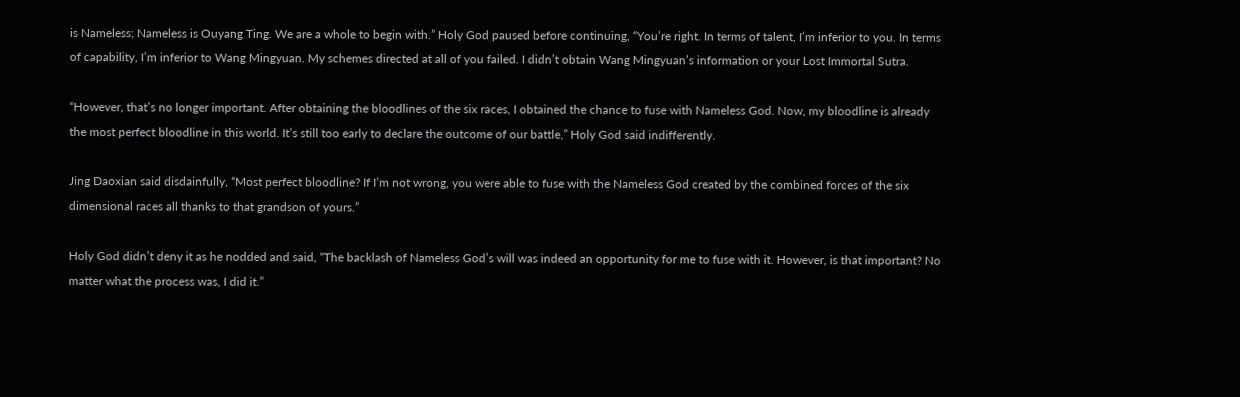is Nameless; Nameless is Ouyang Ting. We are a whole to begin with.” Holy God paused before continuing, “You’re right. In terms of talent, I’m inferior to you. In terms of capability, I’m inferior to Wang Mingyuan. My schemes directed at all of you failed. I didn’t obtain Wang Mingyuan’s information or your Lost Immortal Sutra.

“However, that’s no longer important. After obtaining the bloodlines of the six races, I obtained the chance to fuse with Nameless God. Now, my bloodline is already the most perfect bloodline in this world. It’s still too early to declare the outcome of our battle,” Holy God said indifferently.

Jing Daoxian said disdainfully, “Most perfect bloodline? If I’m not wrong, you were able to fuse with the Nameless God created by the combined forces of the six dimensional races all thanks to that grandson of yours.”

Holy God didn’t deny it as he nodded and said, “The backlash of Nameless God’s will was indeed an opportunity for me to fuse with it. However, is that important? No matter what the process was, I did it.”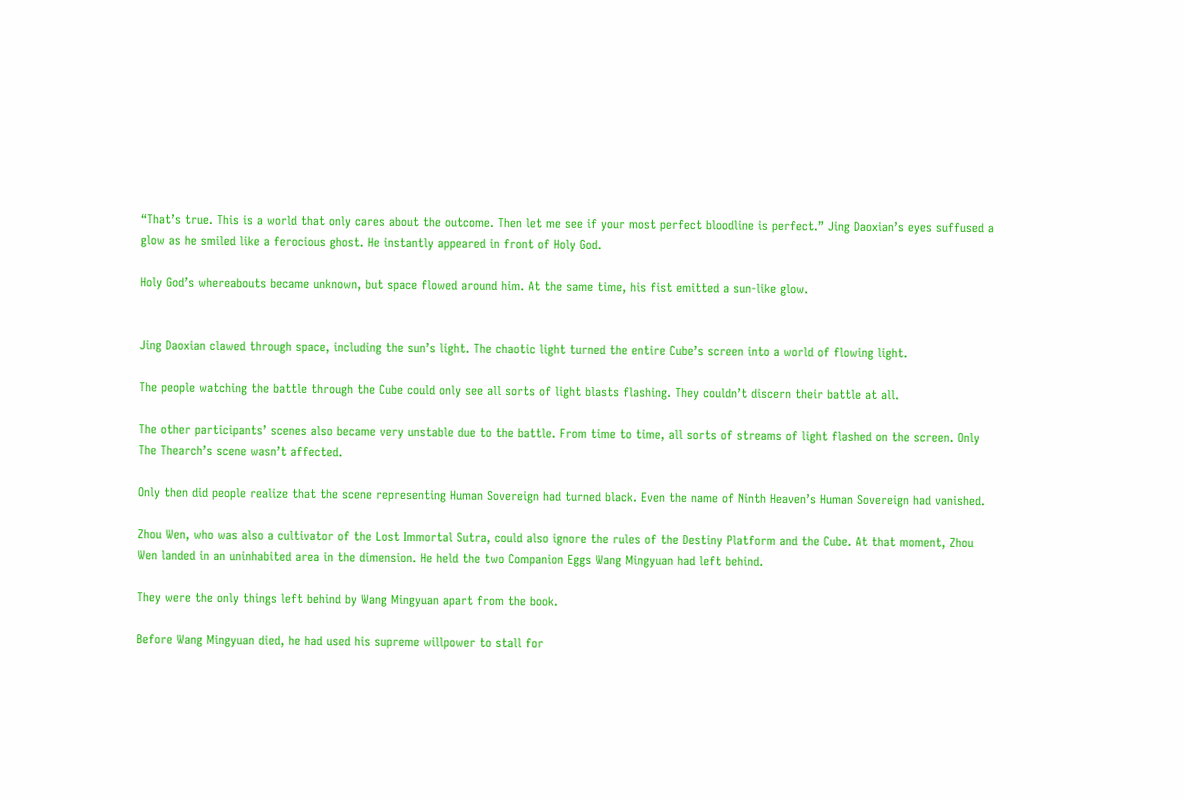“That’s true. This is a world that only cares about the outcome. Then let me see if your most perfect bloodline is perfect.” Jing Daoxian’s eyes suffused a glow as he smiled like a ferocious ghost. He instantly appeared in front of Holy God.

Holy God’s whereabouts became unknown, but space flowed around him. At the same time, his fist emitted a sun-like glow.


Jing Daoxian clawed through space, including the sun’s light. The chaotic light turned the entire Cube’s screen into a world of flowing light.

The people watching the battle through the Cube could only see all sorts of light blasts flashing. They couldn’t discern their battle at all.

The other participants’ scenes also became very unstable due to the battle. From time to time, all sorts of streams of light flashed on the screen. Only The Thearch’s scene wasn’t affected.

Only then did people realize that the scene representing Human Sovereign had turned black. Even the name of Ninth Heaven’s Human Sovereign had vanished.

Zhou Wen, who was also a cultivator of the Lost Immortal Sutra, could also ignore the rules of the Destiny Platform and the Cube. At that moment, Zhou Wen landed in an uninhabited area in the dimension. He held the two Companion Eggs Wang Mingyuan had left behind.

They were the only things left behind by Wang Mingyuan apart from the book.

Before Wang Mingyuan died, he had used his supreme willpower to stall for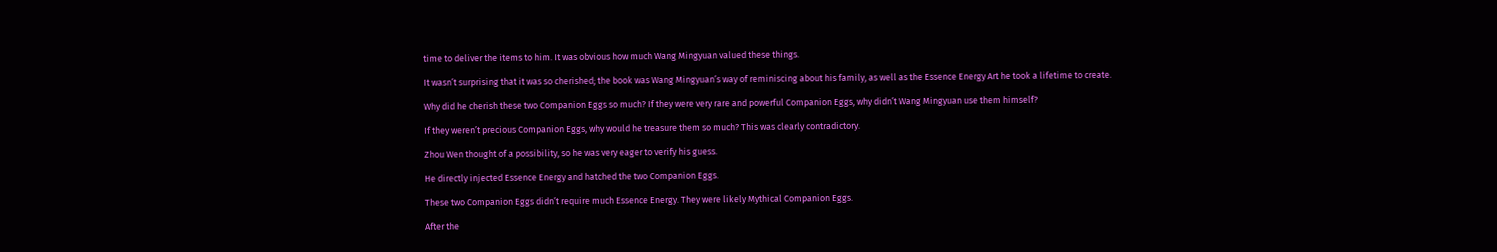time to deliver the items to him. It was obvious how much Wang Mingyuan valued these things.

It wasn’t surprising that it was so cherished; the book was Wang Mingyuan’s way of reminiscing about his family, as well as the Essence Energy Art he took a lifetime to create.

Why did he cherish these two Companion Eggs so much? If they were very rare and powerful Companion Eggs, why didn’t Wang Mingyuan use them himself?

If they weren’t precious Companion Eggs, why would he treasure them so much? This was clearly contradictory.

Zhou Wen thought of a possibility, so he was very eager to verify his guess.

He directly injected Essence Energy and hatched the two Companion Eggs.

These two Companion Eggs didn’t require much Essence Energy. They were likely Mythical Companion Eggs.

After the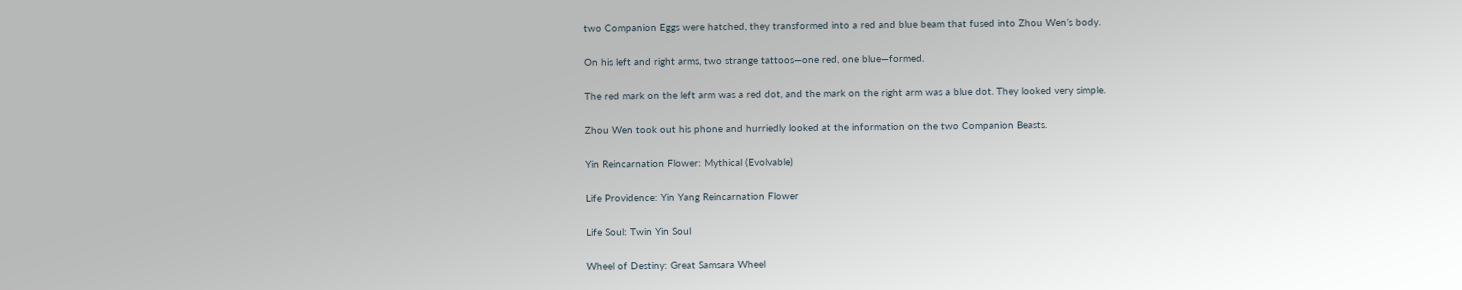two Companion Eggs were hatched, they transformed into a red and blue beam that fused into Zhou Wen’s body.

On his left and right arms, two strange tattoos—one red, one blue—formed.

The red mark on the left arm was a red dot, and the mark on the right arm was a blue dot. They looked very simple.

Zhou Wen took out his phone and hurriedly looked at the information on the two Companion Beasts.

Yin Reincarnation Flower: Mythical (Evolvable)

Life Providence: Yin Yang Reincarnation Flower

Life Soul: Twin Yin Soul

Wheel of Destiny: Great Samsara Wheel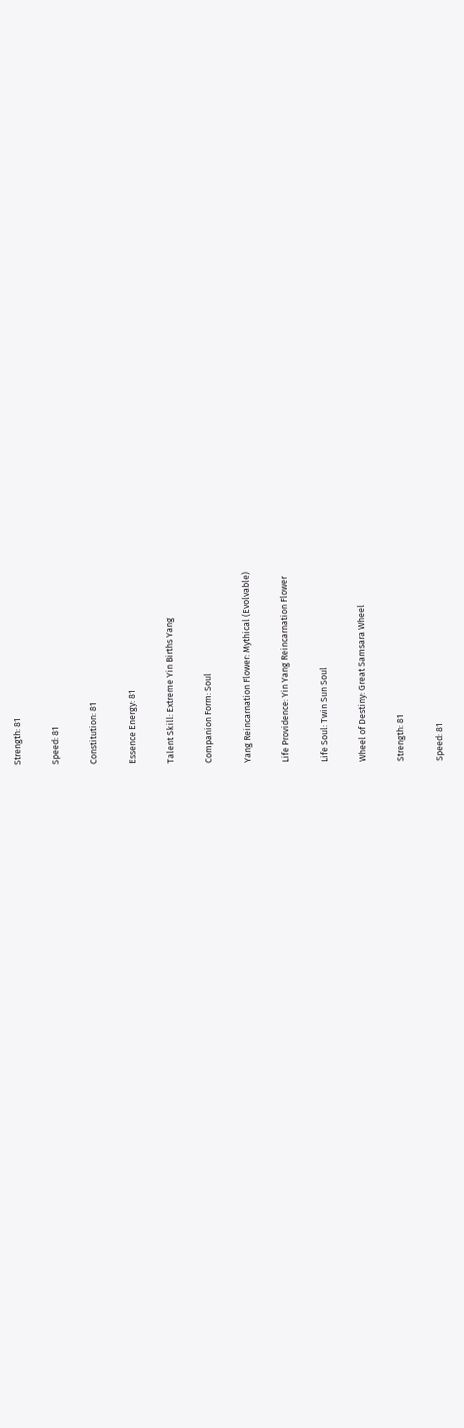Strength: 81

Speed: 81

Constitution: 81

Essence Energy: 81

Talent Skill: Extreme Yin Births Yang

Companion Form: Soul

Yang Reincarnation Flower: Mythical (Evolvable)

Life Providence: Yin Yang Reincarnation Flower

Life Soul: Twin Sun Soul

Wheel of Destiny: Great Samsara Wheel

Strength: 81

Speed: 81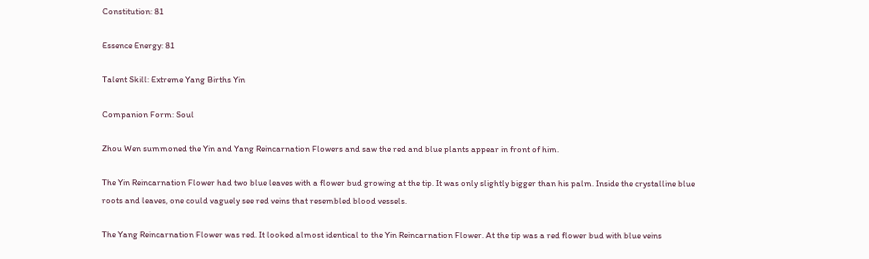Constitution: 81

Essence Energy: 81

Talent Skill: Extreme Yang Births Yin

Companion Form: Soul

Zhou Wen summoned the Yin and Yang Reincarnation Flowers and saw the red and blue plants appear in front of him.

The Yin Reincarnation Flower had two blue leaves with a flower bud growing at the tip. It was only slightly bigger than his palm. Inside the crystalline blue roots and leaves, one could vaguely see red veins that resembled blood vessels.

The Yang Reincarnation Flower was red. It looked almost identical to the Yin Reincarnation Flower. At the tip was a red flower bud with blue veins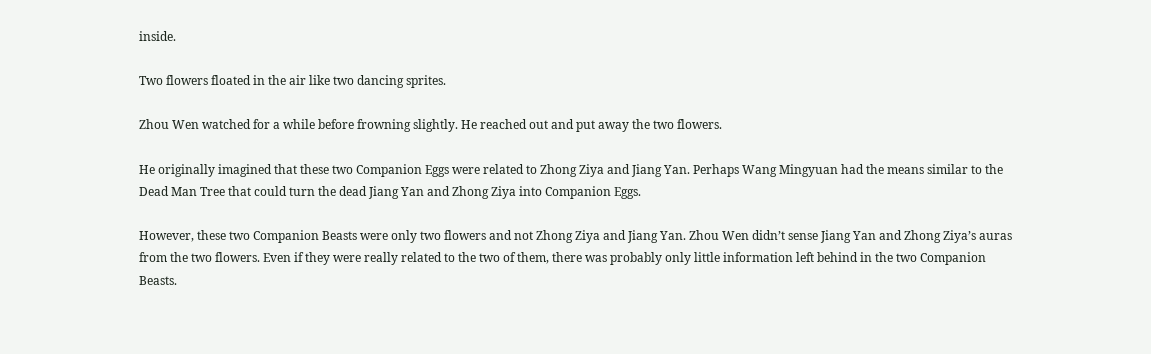inside.

Two flowers floated in the air like two dancing sprites.

Zhou Wen watched for a while before frowning slightly. He reached out and put away the two flowers.

He originally imagined that these two Companion Eggs were related to Zhong Ziya and Jiang Yan. Perhaps Wang Mingyuan had the means similar to the Dead Man Tree that could turn the dead Jiang Yan and Zhong Ziya into Companion Eggs.

However, these two Companion Beasts were only two flowers and not Zhong Ziya and Jiang Yan. Zhou Wen didn’t sense Jiang Yan and Zhong Ziya’s auras from the two flowers. Even if they were really related to the two of them, there was probably only little information left behind in the two Companion Beasts.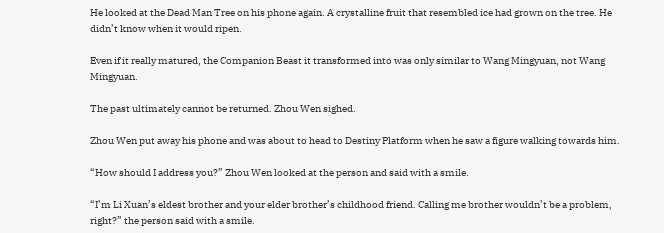He looked at the Dead Man Tree on his phone again. A crystalline fruit that resembled ice had grown on the tree. He didn’t know when it would ripen.

Even if it really matured, the Companion Beast it transformed into was only similar to Wang Mingyuan, not Wang Mingyuan.

The past ultimately cannot be returned. Zhou Wen sighed.

Zhou Wen put away his phone and was about to head to Destiny Platform when he saw a figure walking towards him.

“How should I address you?” Zhou Wen looked at the person and said with a smile.

“I’m Li Xuan’s eldest brother and your elder brother’s childhood friend. Calling me brother wouldn’t be a problem, right?” the person said with a smile.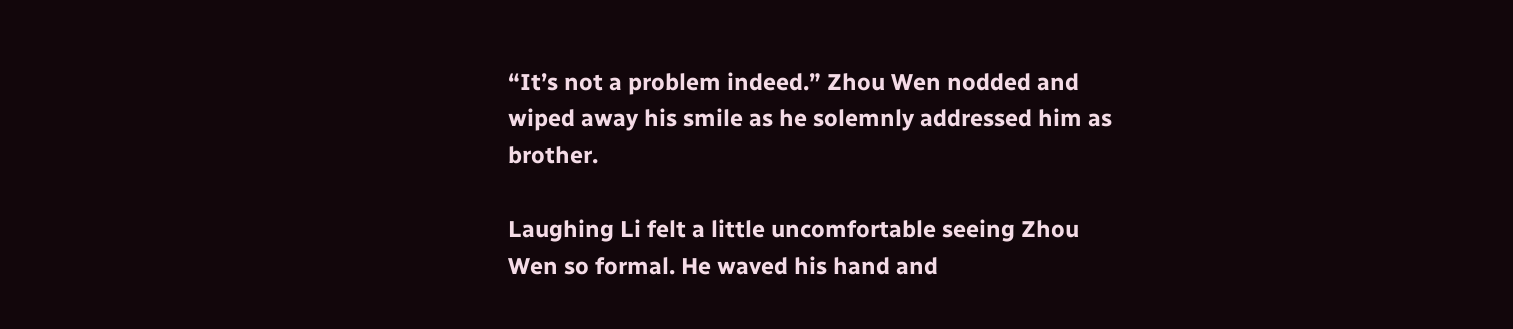“It’s not a problem indeed.” Zhou Wen nodded and wiped away his smile as he solemnly addressed him as brother.

Laughing Li felt a little uncomfortable seeing Zhou Wen so formal. He waved his hand and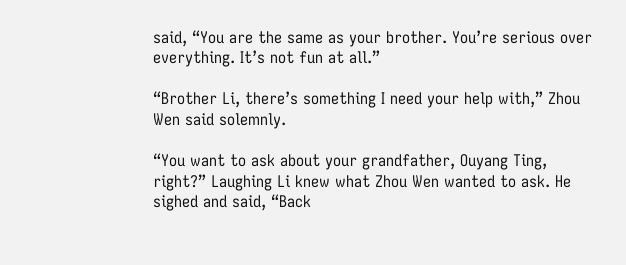said, “You are the same as your brother. You’re serious over everything. It’s not fun at all.”

“Brother Li, there’s something I need your help with,” Zhou Wen said solemnly.

“You want to ask about your grandfather, Ouyang Ting, right?” Laughing Li knew what Zhou Wen wanted to ask. He sighed and said, “Back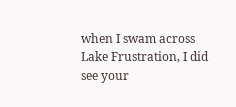when I swam across Lake Frustration, I did see your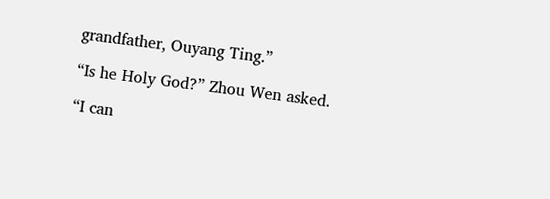grandfather, Ouyang Ting.”

“Is he Holy God?” Zhou Wen asked.

“I can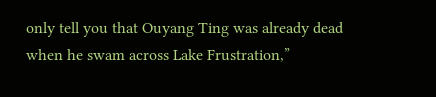only tell you that Ouyang Ting was already dead when he swam across Lake Frustration,”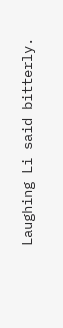Laughing Li said bitterly.